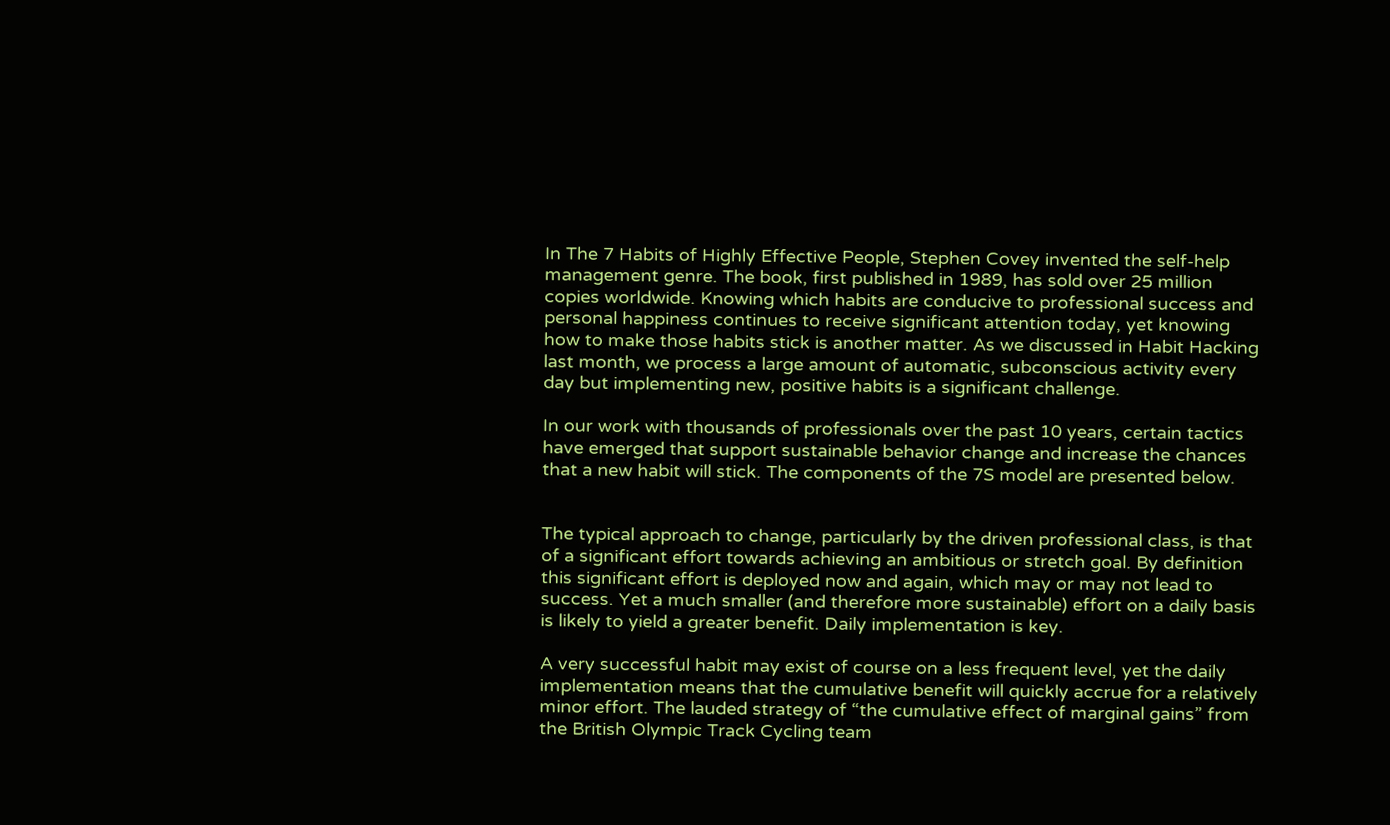In The 7 Habits of Highly Effective People, Stephen Covey invented the self-help management genre. The book, first published in 1989, has sold over 25 million copies worldwide. Knowing which habits are conducive to professional success and personal happiness continues to receive significant attention today, yet knowing how to make those habits stick is another matter. As we discussed in Habit Hacking last month, we process a large amount of automatic, subconscious activity every day but implementing new, positive habits is a significant challenge.

In our work with thousands of professionals over the past 10 years, certain tactics have emerged that support sustainable behavior change and increase the chances that a new habit will stick. The components of the 7S model are presented below.


The typical approach to change, particularly by the driven professional class, is that of a significant effort towards achieving an ambitious or stretch goal. By definition this significant effort is deployed now and again, which may or may not lead to success. Yet a much smaller (and therefore more sustainable) effort on a daily basis is likely to yield a greater benefit. Daily implementation is key.

A very successful habit may exist of course on a less frequent level, yet the daily implementation means that the cumulative benefit will quickly accrue for a relatively minor effort. The lauded strategy of “the cumulative effect of marginal gains” from the British Olympic Track Cycling team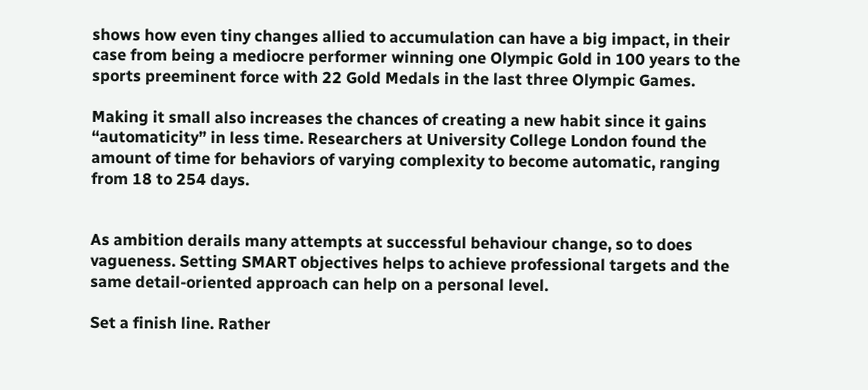shows how even tiny changes allied to accumulation can have a big impact, in their case from being a mediocre performer winning one Olympic Gold in 100 years to the sports preeminent force with 22 Gold Medals in the last three Olympic Games.

Making it small also increases the chances of creating a new habit since it gains “automaticity” in less time. Researchers at University College London found the amount of time for behaviors of varying complexity to become automatic, ranging from 18 to 254 days.


As ambition derails many attempts at successful behaviour change, so to does vagueness. Setting SMART objectives helps to achieve professional targets and the same detail-oriented approach can help on a personal level.

Set a finish line. Rather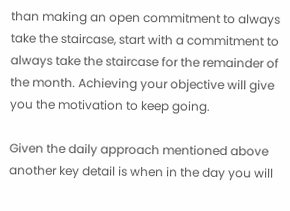than making an open commitment to always take the staircase, start with a commitment to always take the staircase for the remainder of the month. Achieving your objective will give you the motivation to keep going.

Given the daily approach mentioned above another key detail is when in the day you will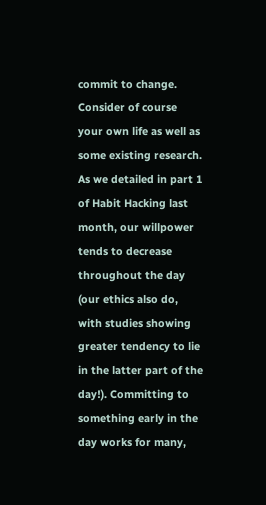commit to change. Consider of course your own life as well as some existing research. As we detailed in part 1 of Habit Hacking last month, our willpower tends to decrease throughout the day (our ethics also do, with studies showing greater tendency to lie in the latter part of the day!). Committing to something early in the day works for many,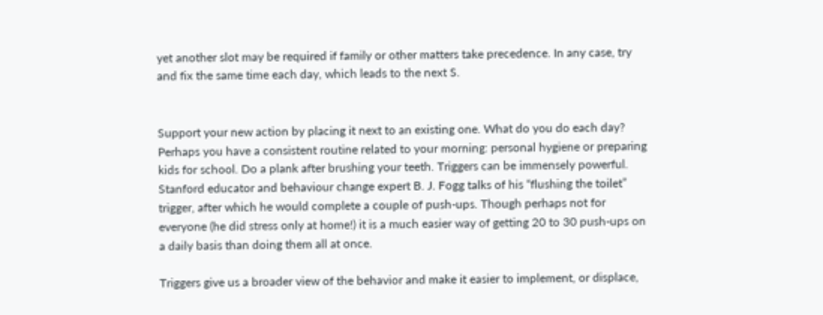yet another slot may be required if family or other matters take precedence. In any case, try and fix the same time each day, which leads to the next S.


Support your new action by placing it next to an existing one. What do you do each day? Perhaps you have a consistent routine related to your morning: personal hygiene or preparing kids for school. Do a plank after brushing your teeth. Triggers can be immensely powerful. Stanford educator and behaviour change expert B. J. Fogg talks of his “flushing the toilet” trigger, after which he would complete a couple of push-ups. Though perhaps not for everyone (he did stress only at home!) it is a much easier way of getting 20 to 30 push-ups on a daily basis than doing them all at once.

Triggers give us a broader view of the behavior and make it easier to implement, or displace,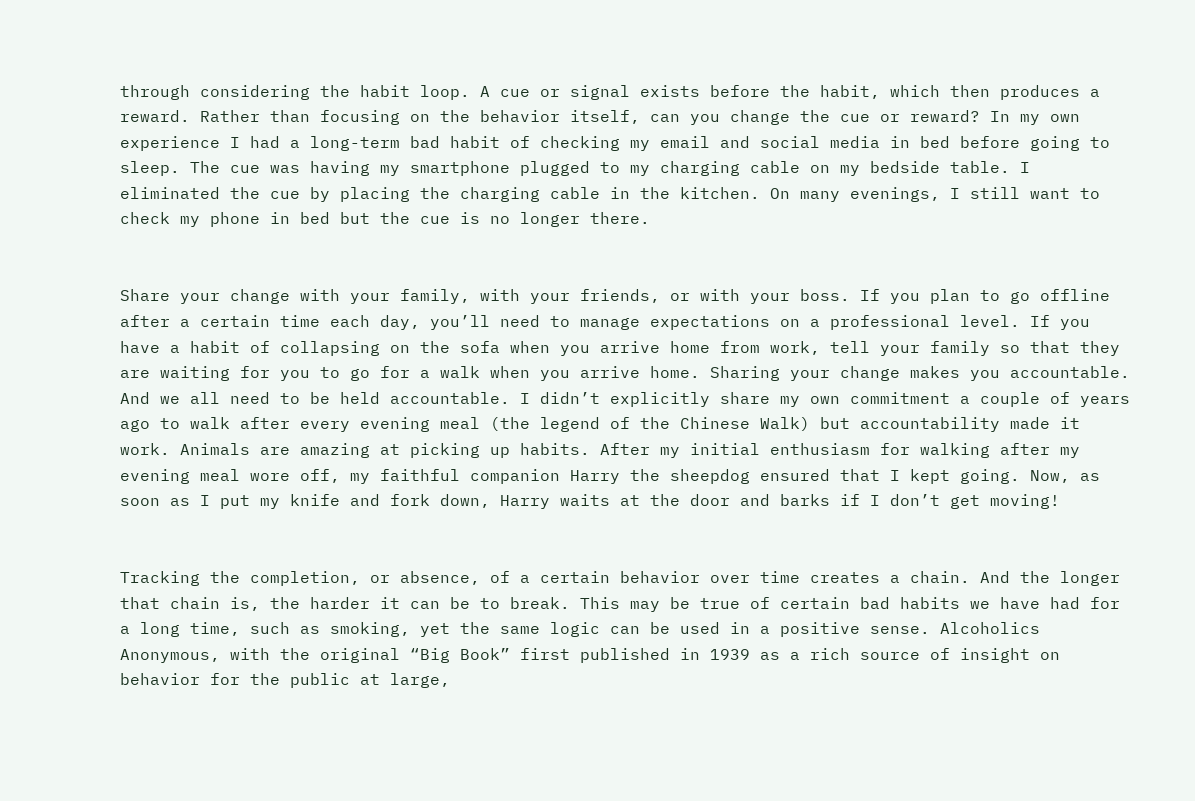through considering the habit loop. A cue or signal exists before the habit, which then produces a reward. Rather than focusing on the behavior itself, can you change the cue or reward? In my own experience I had a long-term bad habit of checking my email and social media in bed before going to sleep. The cue was having my smartphone plugged to my charging cable on my bedside table. I eliminated the cue by placing the charging cable in the kitchen. On many evenings, I still want to check my phone in bed but the cue is no longer there.


Share your change with your family, with your friends, or with your boss. If you plan to go offline after a certain time each day, you’ll need to manage expectations on a professional level. If you have a habit of collapsing on the sofa when you arrive home from work, tell your family so that they are waiting for you to go for a walk when you arrive home. Sharing your change makes you accountable. And we all need to be held accountable. I didn’t explicitly share my own commitment a couple of years ago to walk after every evening meal (the legend of the Chinese Walk) but accountability made it work. Animals are amazing at picking up habits. After my initial enthusiasm for walking after my evening meal wore off, my faithful companion Harry the sheepdog ensured that I kept going. Now, as soon as I put my knife and fork down, Harry waits at the door and barks if I don’t get moving!


Tracking the completion, or absence, of a certain behavior over time creates a chain. And the longer that chain is, the harder it can be to break. This may be true of certain bad habits we have had for a long time, such as smoking, yet the same logic can be used in a positive sense. Alcoholics Anonymous, with the original “Big Book” first published in 1939 as a rich source of insight on behavior for the public at large,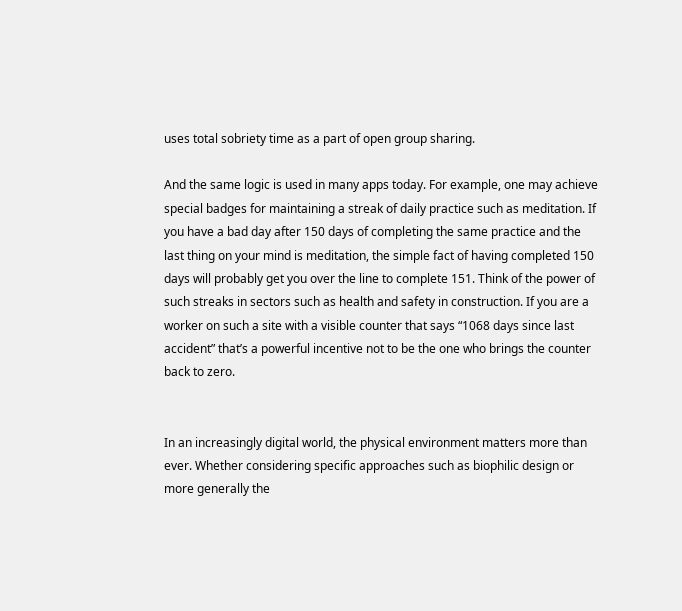uses total sobriety time as a part of open group sharing.

And the same logic is used in many apps today. For example, one may achieve special badges for maintaining a streak of daily practice such as meditation. If you have a bad day after 150 days of completing the same practice and the last thing on your mind is meditation, the simple fact of having completed 150 days will probably get you over the line to complete 151. Think of the power of such streaks in sectors such as health and safety in construction. If you are a worker on such a site with a visible counter that says “1068 days since last accident” that’s a powerful incentive not to be the one who brings the counter back to zero.


In an increasingly digital world, the physical environment matters more than ever. Whether considering specific approaches such as biophilic design or more generally the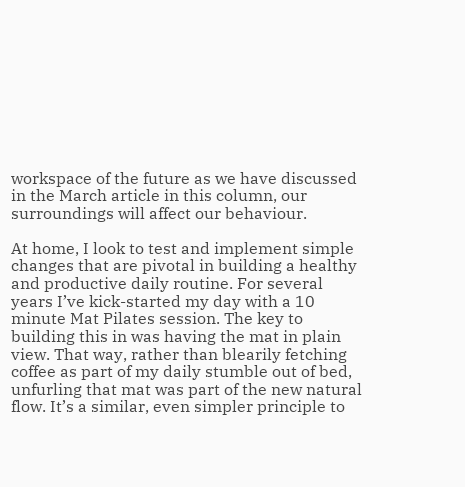workspace of the future as we have discussed in the March article in this column, our surroundings will affect our behaviour.

At home, I look to test and implement simple changes that are pivotal in building a healthy and productive daily routine. For several years I’ve kick-started my day with a 10 minute Mat Pilates session. The key to building this in was having the mat in plain view. That way, rather than blearily fetching coffee as part of my daily stumble out of bed, unfurling that mat was part of the new natural flow. It’s a similar, even simpler principle to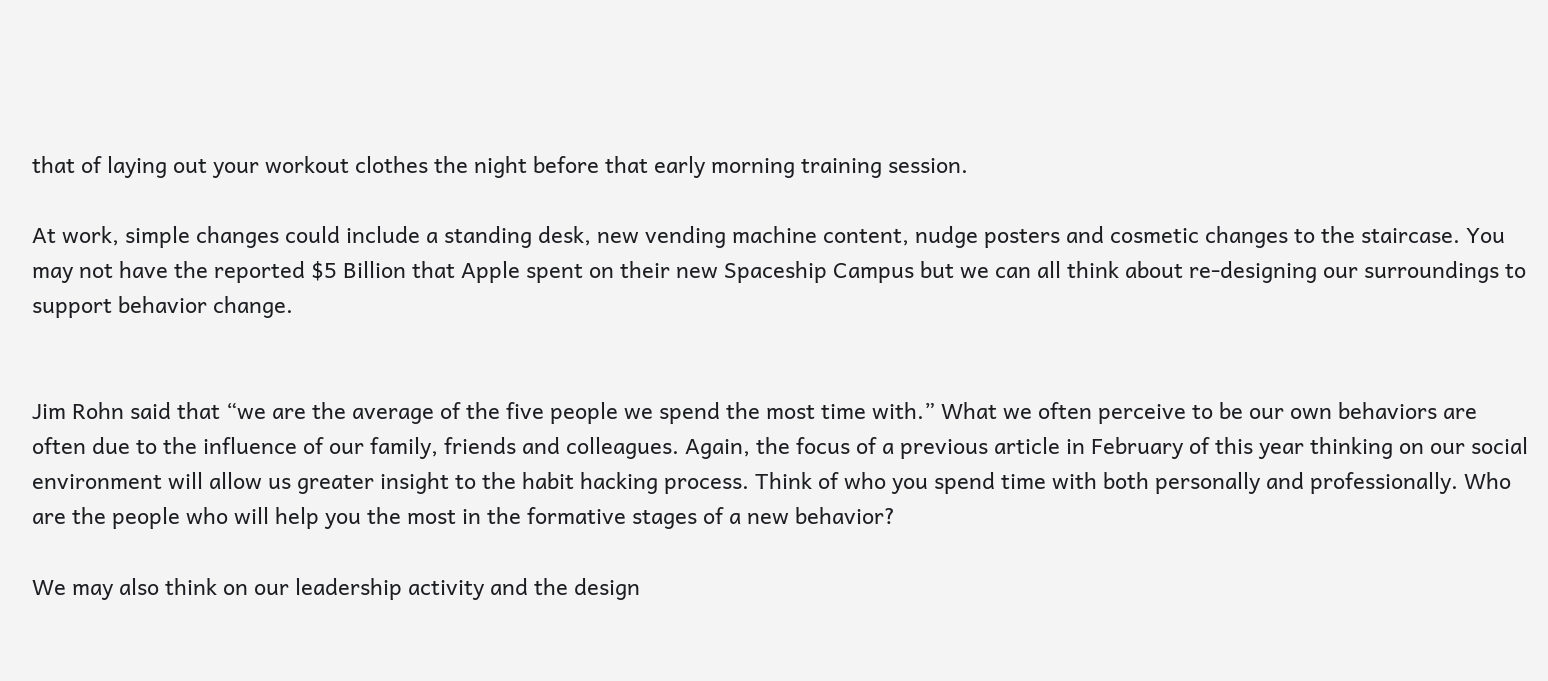that of laying out your workout clothes the night before that early morning training session.

At work, simple changes could include a standing desk, new vending machine content, nudge posters and cosmetic changes to the staircase. You may not have the reported $5 Billion that Apple spent on their new Spaceship Campus but we can all think about re-designing our surroundings to support behavior change.


Jim Rohn said that “we are the average of the five people we spend the most time with.” What we often perceive to be our own behaviors are often due to the influence of our family, friends and colleagues. Again, the focus of a previous article in February of this year thinking on our social environment will allow us greater insight to the habit hacking process. Think of who you spend time with both personally and professionally. Who are the people who will help you the most in the formative stages of a new behavior?

We may also think on our leadership activity and the design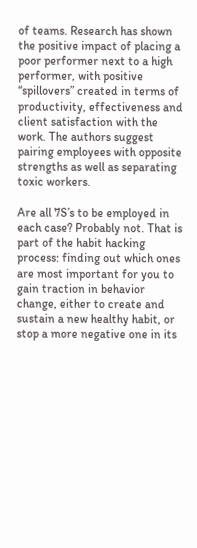of teams. Research has shown the positive impact of placing a poor performer next to a high performer, with positive “spillovers” created in terms of productivity, effectiveness and client satisfaction with the work. The authors suggest pairing employees with opposite strengths as well as separating toxic workers.

Are all 7S’s to be employed in each case? Probably not. That is part of the habit hacking process: finding out which ones are most important for you to gain traction in behavior change, either to create and sustain a new healthy habit, or stop a more negative one in its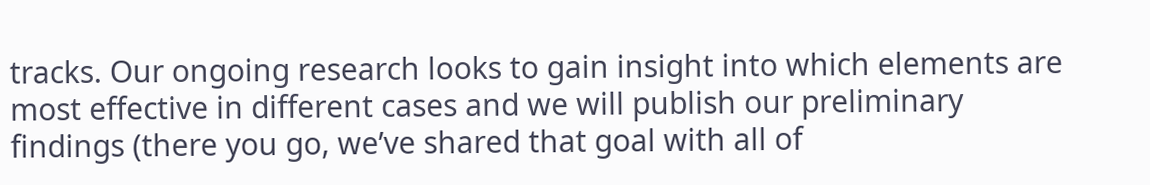tracks. Our ongoing research looks to gain insight into which elements are most effective in different cases and we will publish our preliminary findings (there you go, we’ve shared that goal with all of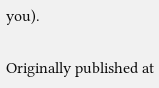you).

Originally published at